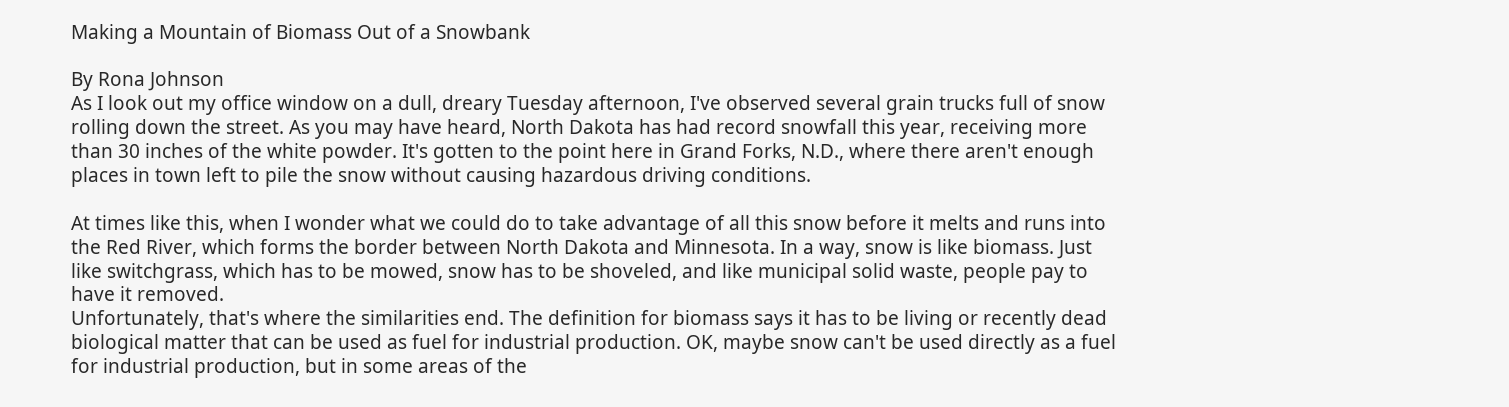Making a Mountain of Biomass Out of a Snowbank

By Rona Johnson
As I look out my office window on a dull, dreary Tuesday afternoon, I've observed several grain trucks full of snow rolling down the street. As you may have heard, North Dakota has had record snowfall this year, receiving more than 30 inches of the white powder. It's gotten to the point here in Grand Forks, N.D., where there aren't enough places in town left to pile the snow without causing hazardous driving conditions.

At times like this, when I wonder what we could do to take advantage of all this snow before it melts and runs into the Red River, which forms the border between North Dakota and Minnesota. In a way, snow is like biomass. Just like switchgrass, which has to be mowed, snow has to be shoveled, and like municipal solid waste, people pay to have it removed.
Unfortunately, that's where the similarities end. The definition for biomass says it has to be living or recently dead biological matter that can be used as fuel for industrial production. OK, maybe snow can't be used directly as a fuel for industrial production, but in some areas of the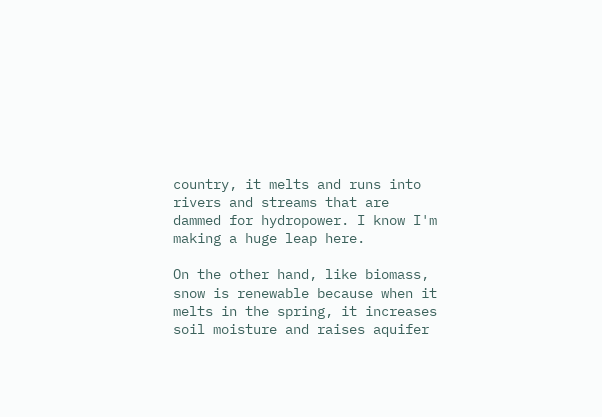country, it melts and runs into rivers and streams that are dammed for hydropower. I know I'm making a huge leap here.

On the other hand, like biomass, snow is renewable because when it melts in the spring, it increases soil moisture and raises aquifer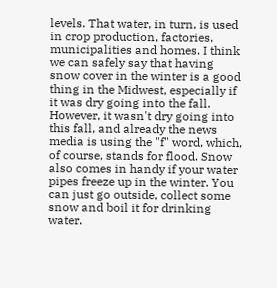levels. That water, in turn, is used in crop production, factories, municipalities and homes. I think we can safely say that having snow cover in the winter is a good thing in the Midwest, especially if it was dry going into the fall. However, it wasn't dry going into this fall, and already the news media is using the "f" word, which, of course, stands for flood. Snow also comes in handy if your water pipes freeze up in the winter. You can just go outside, collect some snow and boil it for drinking water.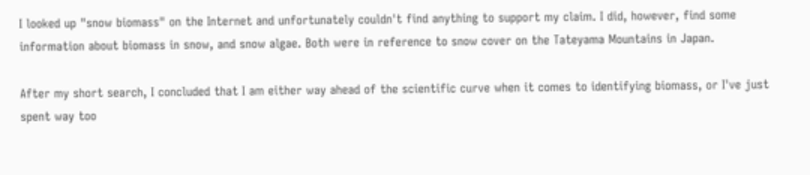I looked up "snow biomass" on the Internet and unfortunately couldn't find anything to support my claim. I did, however, find some information about biomass in snow, and snow algae. Both were in reference to snow cover on the Tateyama Mountains in Japan.

After my short search, I concluded that I am either way ahead of the scientific curve when it comes to identifying biomass, or I've just spent way too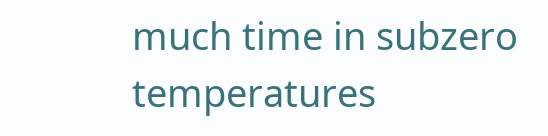much time in subzero temperatures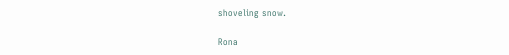shoveling snow.

Rona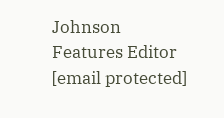Johnson
Features Editor
[email protected]